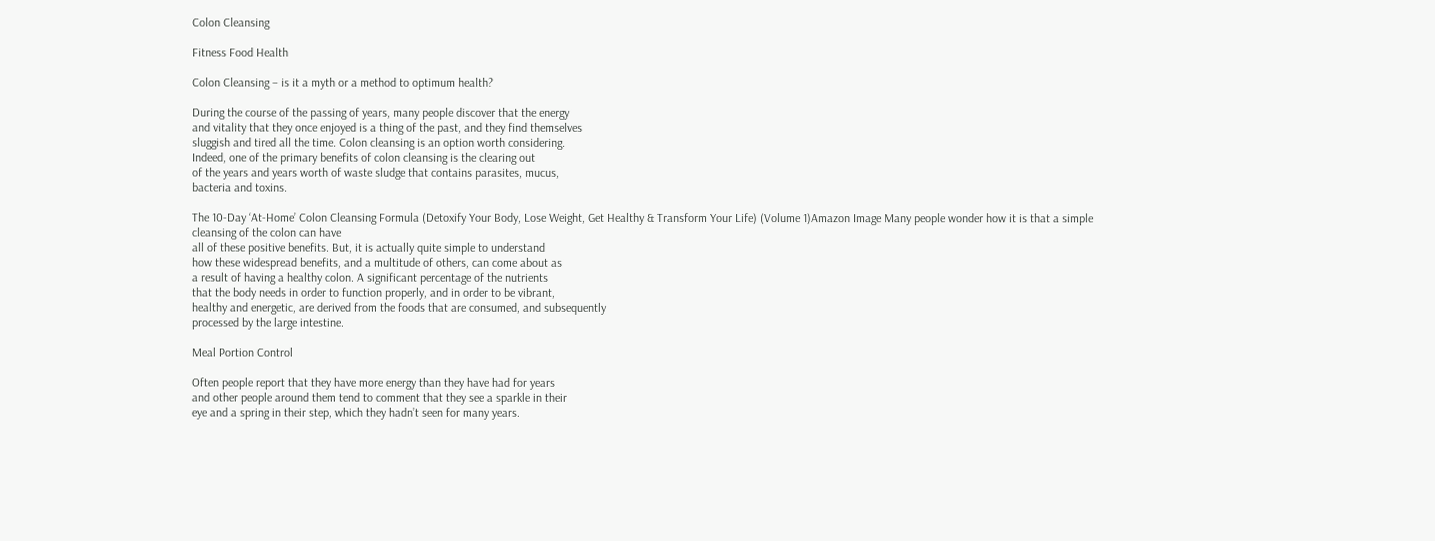Colon Cleansing

Fitness Food Health

Colon Cleansing – is it a myth or a method to optimum health?

During the course of the passing of years, many people discover that the energy
and vitality that they once enjoyed is a thing of the past, and they find themselves
sluggish and tired all the time. Colon cleansing is an option worth considering.
Indeed, one of the primary benefits of colon cleansing is the clearing out
of the years and years worth of waste sludge that contains parasites, mucus,
bacteria and toxins.

The 10-Day ‘At-Home’ Colon Cleansing Formula (Detoxify Your Body, Lose Weight, Get Healthy & Transform Your Life) (Volume 1)Amazon Image Many people wonder how it is that a simple cleansing of the colon can have
all of these positive benefits. But, it is actually quite simple to understand
how these widespread benefits, and a multitude of others, can come about as
a result of having a healthy colon. A significant percentage of the nutrients
that the body needs in order to function properly, and in order to be vibrant,
healthy and energetic, are derived from the foods that are consumed, and subsequently
processed by the large intestine.

Meal Portion Control

Often people report that they have more energy than they have had for years
and other people around them tend to comment that they see a sparkle in their
eye and a spring in their step, which they hadn’t seen for many years.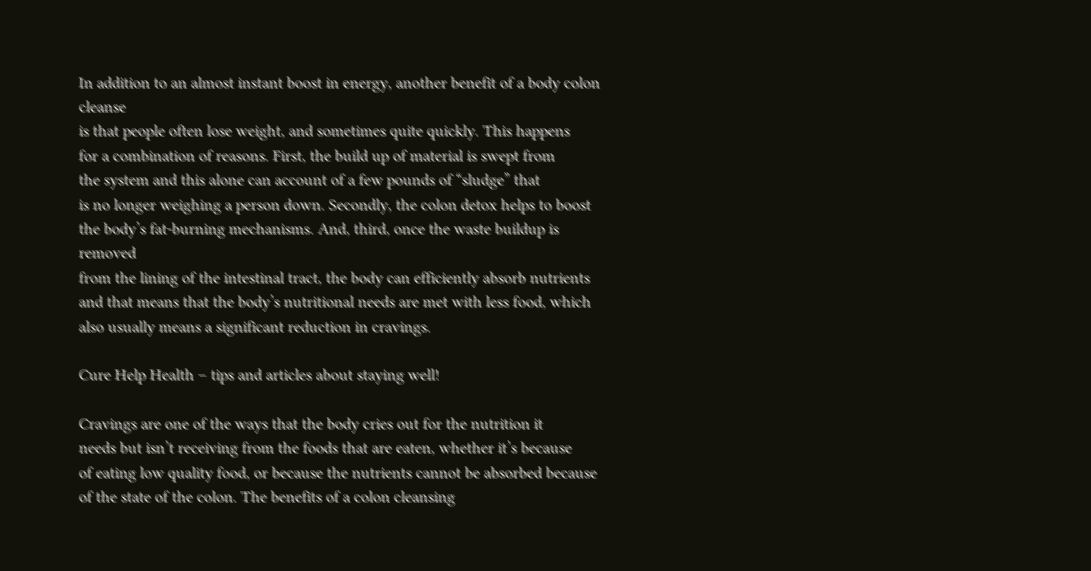In addition to an almost instant boost in energy, another benefit of a body colon cleanse
is that people often lose weight, and sometimes quite quickly. This happens
for a combination of reasons. First, the build up of material is swept from
the system and this alone can account of a few pounds of “sludge” that
is no longer weighing a person down. Secondly, the colon detox helps to boost
the body’s fat-burning mechanisms. And, third, once the waste buildup is removed
from the lining of the intestinal tract, the body can efficiently absorb nutrients
and that means that the body’s nutritional needs are met with less food, which
also usually means a significant reduction in cravings.

Cure Help Health – tips and articles about staying well!

Cravings are one of the ways that the body cries out for the nutrition it
needs but isn’t receiving from the foods that are eaten, whether it’s because
of eating low quality food, or because the nutrients cannot be absorbed because
of the state of the colon. The benefits of a colon cleansing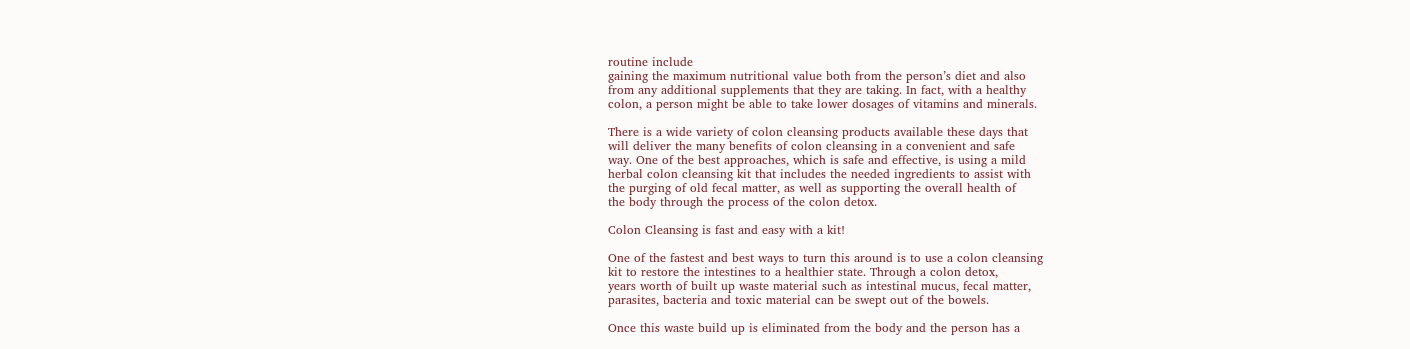routine include
gaining the maximum nutritional value both from the person’s diet and also
from any additional supplements that they are taking. In fact, with a healthy
colon, a person might be able to take lower dosages of vitamins and minerals.

There is a wide variety of colon cleansing products available these days that
will deliver the many benefits of colon cleansing in a convenient and safe
way. One of the best approaches, which is safe and effective, is using a mild
herbal colon cleansing kit that includes the needed ingredients to assist with
the purging of old fecal matter, as well as supporting the overall health of
the body through the process of the colon detox.

Colon Cleansing is fast and easy with a kit!

One of the fastest and best ways to turn this around is to use a colon cleansing
kit to restore the intestines to a healthier state. Through a colon detox,
years worth of built up waste material such as intestinal mucus, fecal matter,
parasites, bacteria and toxic material can be swept out of the bowels.

Once this waste build up is eliminated from the body and the person has a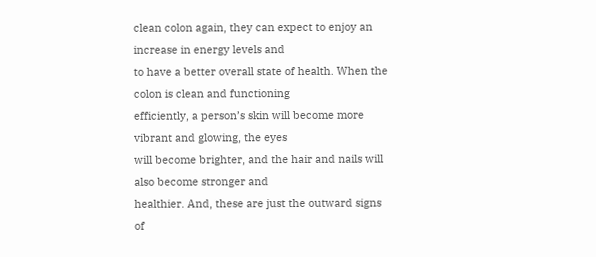clean colon again, they can expect to enjoy an increase in energy levels and
to have a better overall state of health. When the colon is clean and functioning
efficiently, a person’s skin will become more vibrant and glowing, the eyes
will become brighter, and the hair and nails will also become stronger and
healthier. And, these are just the outward signs of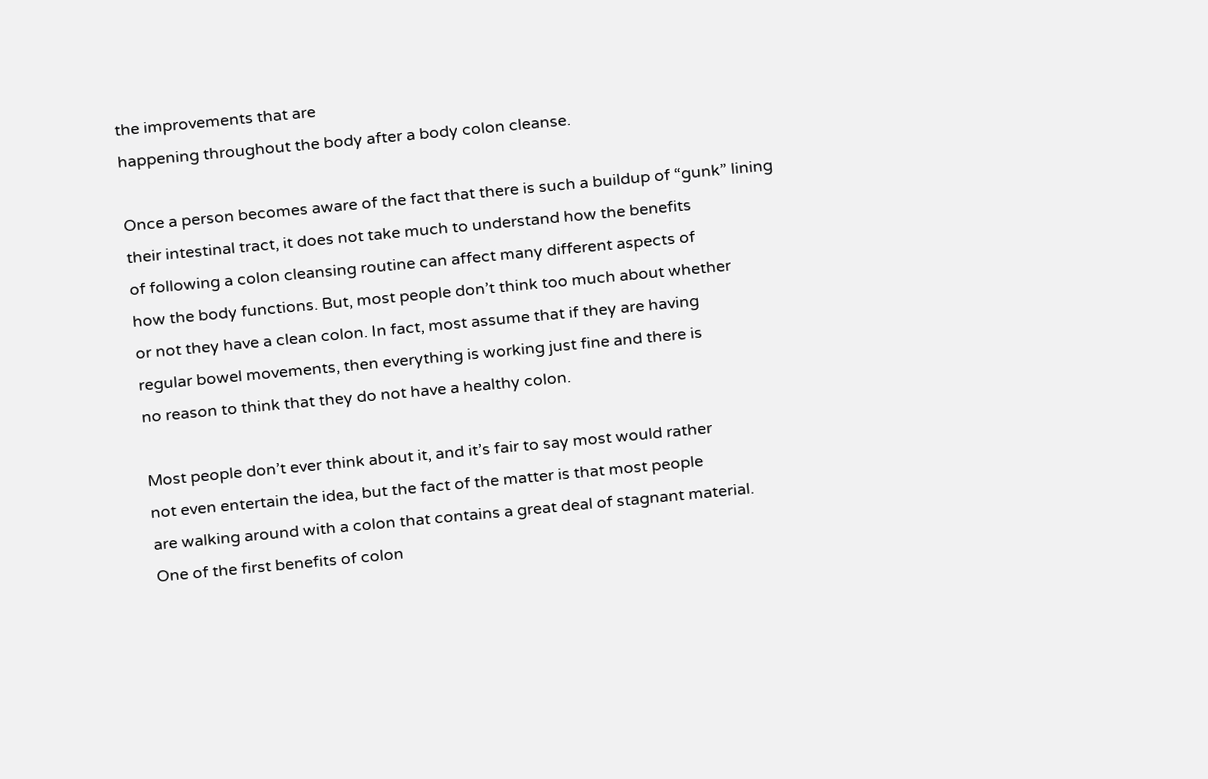the improvements that are
happening throughout the body after a body colon cleanse.

Once a person becomes aware of the fact that there is such a buildup of “gunk” lining
their intestinal tract, it does not take much to understand how the benefits
of following a colon cleansing routine can affect many different aspects of
how the body functions. But, most people don’t think too much about whether
or not they have a clean colon. In fact, most assume that if they are having
regular bowel movements, then everything is working just fine and there is
no reason to think that they do not have a healthy colon.

Most people don’t ever think about it, and it’s fair to say most would rather
not even entertain the idea, but the fact of the matter is that most people
are walking around with a colon that contains a great deal of stagnant material.
One of the first benefits of colon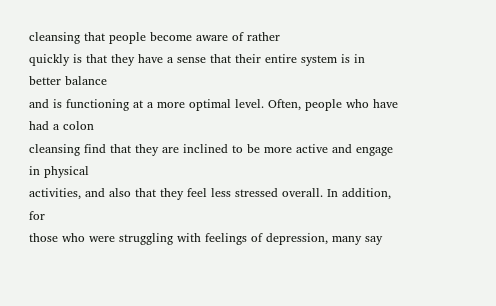cleansing that people become aware of rather
quickly is that they have a sense that their entire system is in better balance
and is functioning at a more optimal level. Often, people who have had a colon
cleansing find that they are inclined to be more active and engage in physical
activities, and also that they feel less stressed overall. In addition, for
those who were struggling with feelings of depression, many say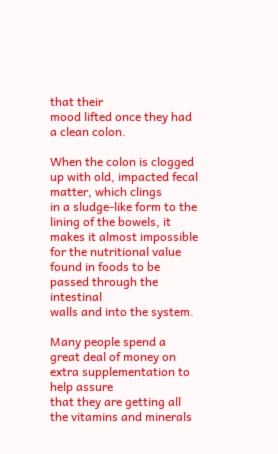that their
mood lifted once they had a clean colon.

When the colon is clogged up with old, impacted fecal matter, which clings
in a sludge-like form to the lining of the bowels, it makes it almost impossible
for the nutritional value found in foods to be passed through the intestinal
walls and into the system.

Many people spend a great deal of money on extra supplementation to help assure
that they are getting all the vitamins and minerals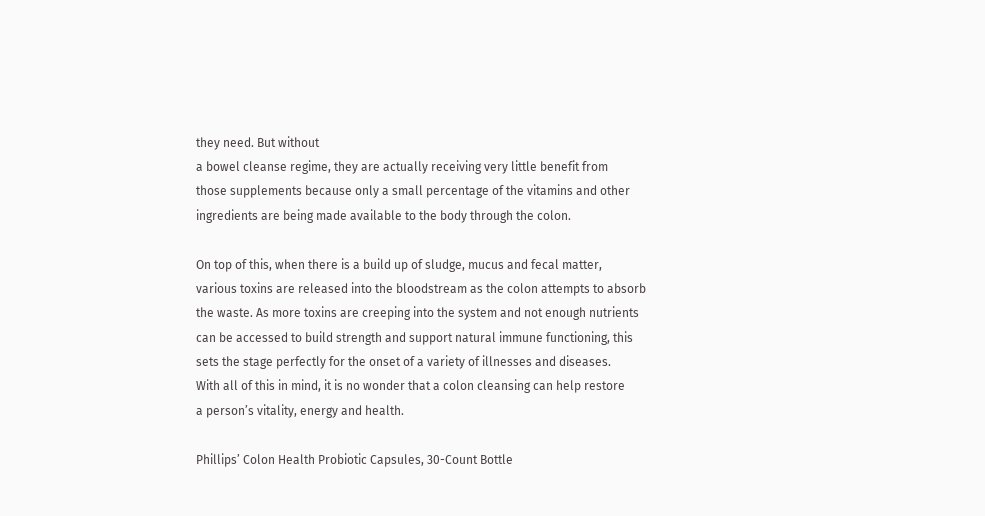they need. But without
a bowel cleanse regime, they are actually receiving very little benefit from
those supplements because only a small percentage of the vitamins and other
ingredients are being made available to the body through the colon.

On top of this, when there is a build up of sludge, mucus and fecal matter,
various toxins are released into the bloodstream as the colon attempts to absorb
the waste. As more toxins are creeping into the system and not enough nutrients
can be accessed to build strength and support natural immune functioning, this
sets the stage perfectly for the onset of a variety of illnesses and diseases.
With all of this in mind, it is no wonder that a colon cleansing can help restore
a person’s vitality, energy and health.

Phillips’ Colon Health Probiotic Capsules, 30-Count Bottle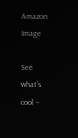Amazon Image

See what’s cool –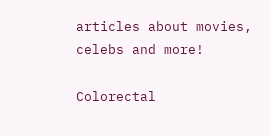articles about movies, celebs and more!

Colorectal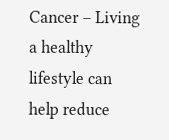Cancer – Living a healthy lifestyle can help reduce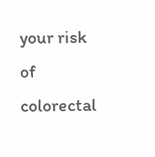your risk of colorectal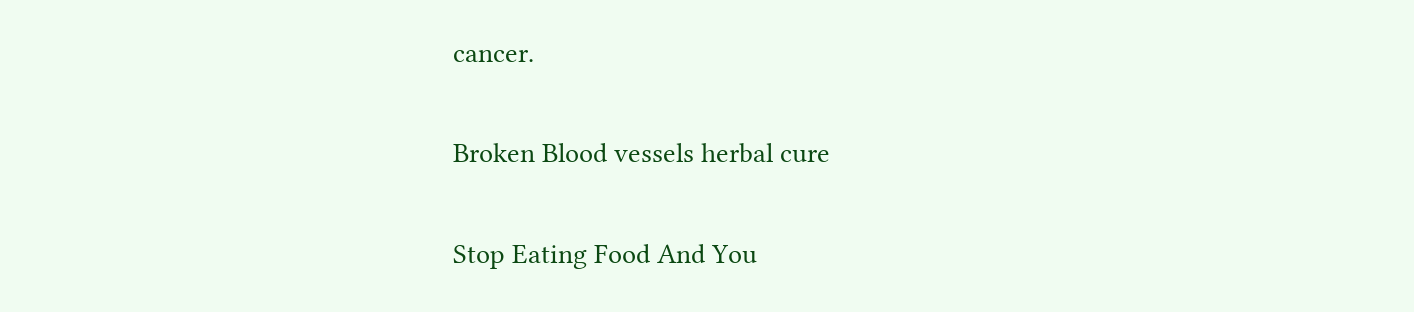cancer.

Broken Blood vessels herbal cure

Stop Eating Food And You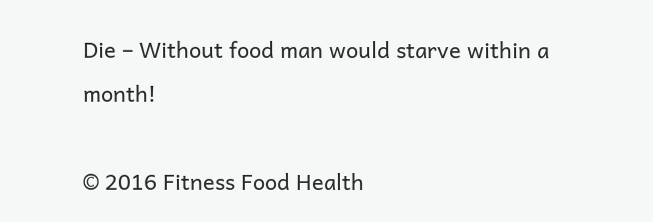Die – Without food man would starve within a month!

© 2016 Fitness Food Health